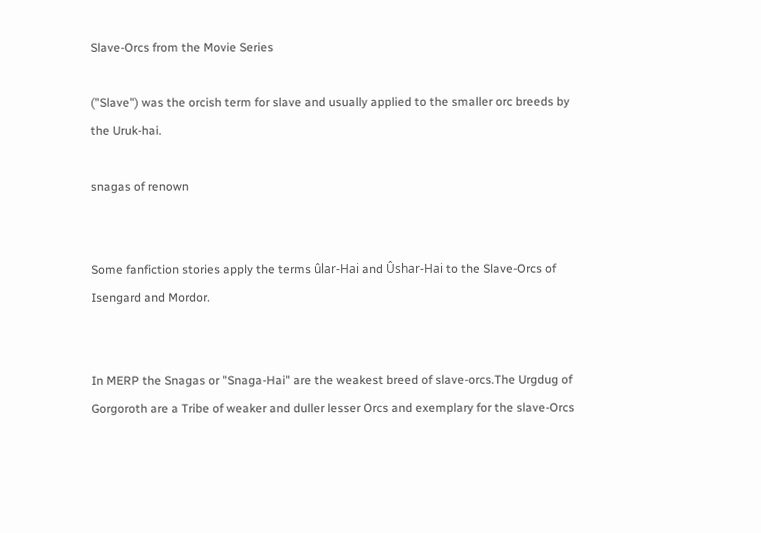Slave-Orcs from the Movie Series

("Slave") was the orcish term for slave and usually applied to the smaller orc breeds by the Uruk-hai.

snagas of renown


Some fanfiction stories apply the terms ûlar-Hai and Ûshar-Hai to the Slave-Orcs of Isengard and Mordor.


In MERP the Snagas or "Snaga-Hai" are the weakest breed of slave-orcs.The Urgdug of Gorgoroth are a Tribe of weaker and duller lesser Orcs and exemplary for the slave-Orcs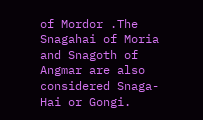of Mordor .The Snagahai of Moria and Snagoth of Angmar are also considered Snaga-Hai or Gongi.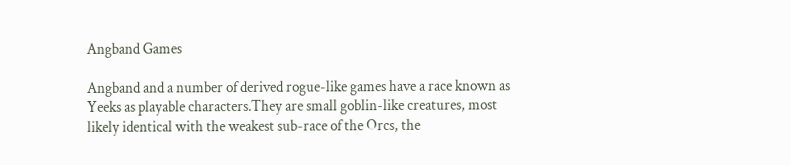Angband Games

Angband and a number of derived rogue-like games have a race known as Yeeks as playable characters.They are small goblin-like creatures, most likely identical with the weakest sub-race of the Orcs, the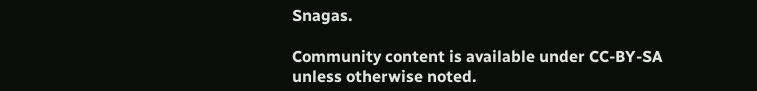Snagas.

Community content is available under CC-BY-SA unless otherwise noted.